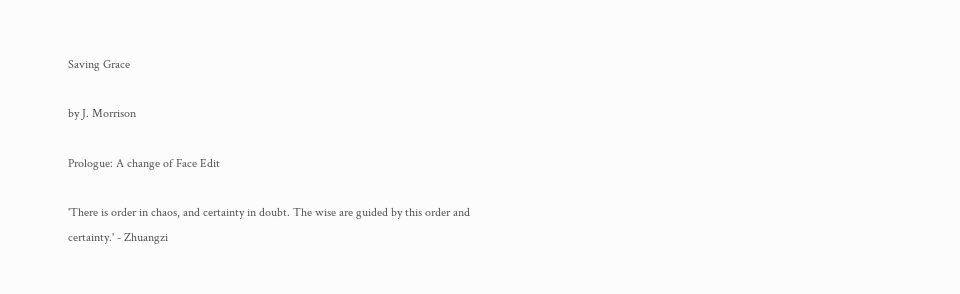Saving Grace

by J. Morrison

Prologue: A change of Face Edit

'There is order in chaos, and certainty in doubt. The wise are guided by this order and certainty.' - Zhuangzi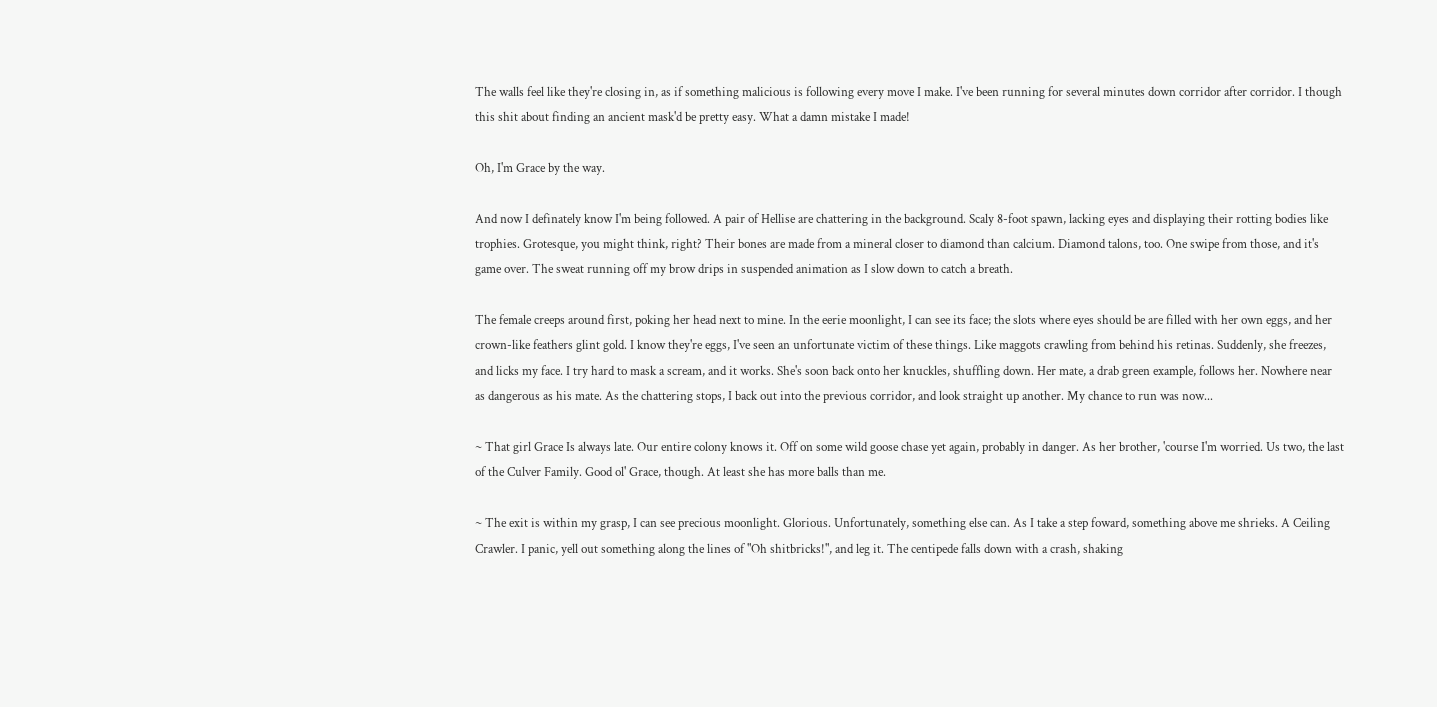The walls feel like they're closing in, as if something malicious is following every move I make. I've been running for several minutes down corridor after corridor. I though this shit about finding an ancient mask'd be pretty easy. What a damn mistake I made!

Oh, I'm Grace by the way.

And now I definately know I'm being followed. A pair of Hellise are chattering in the background. Scaly 8-foot spawn, lacking eyes and displaying their rotting bodies like trophies. Grotesque, you might think, right? Their bones are made from a mineral closer to diamond than calcium. Diamond talons, too. One swipe from those, and it's game over. The sweat running off my brow drips in suspended animation as I slow down to catch a breath.

The female creeps around first, poking her head next to mine. In the eerie moonlight, I can see its face; the slots where eyes should be are filled with her own eggs, and her crown-like feathers glint gold. I know they're eggs, I've seen an unfortunate victim of these things. Like maggots crawling from behind his retinas. Suddenly, she freezes, and licks my face. I try hard to mask a scream, and it works. She's soon back onto her knuckles, shuffling down. Her mate, a drab green example, follows her. Nowhere near as dangerous as his mate. As the chattering stops, I back out into the previous corridor, and look straight up another. My chance to run was now...

~ That girl Grace Is always late. Our entire colony knows it. Off on some wild goose chase yet again, probably in danger. As her brother, 'course I'm worried. Us two, the last of the Culver Family. Good ol' Grace, though. At least she has more balls than me.

~ The exit is within my grasp, I can see precious moonlight. Glorious. Unfortunately, something else can. As I take a step foward, something above me shrieks. A Ceiling Crawler. I panic, yell out something along the lines of "Oh shitbricks!", and leg it. The centipede falls down with a crash, shaking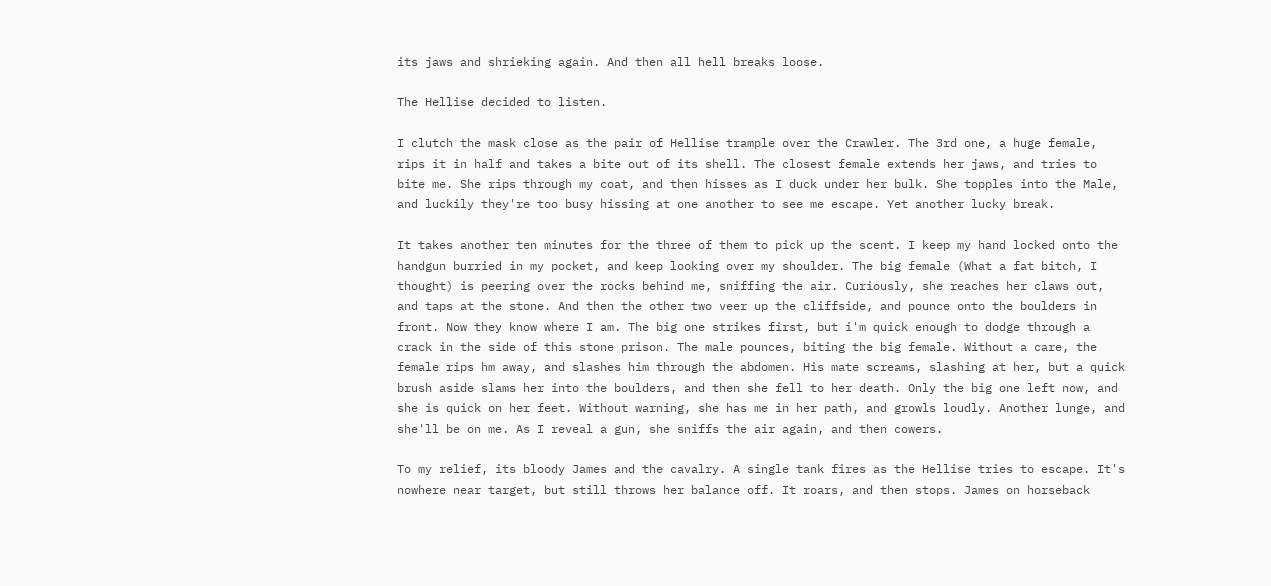its jaws and shrieking again. And then all hell breaks loose.

The Hellise decided to listen.

I clutch the mask close as the pair of Hellise trample over the Crawler. The 3rd one, a huge female, rips it in half and takes a bite out of its shell. The closest female extends her jaws, and tries to bite me. She rips through my coat, and then hisses as I duck under her bulk. She topples into the Male, and luckily they're too busy hissing at one another to see me escape. Yet another lucky break.

It takes another ten minutes for the three of them to pick up the scent. I keep my hand locked onto the handgun burried in my pocket, and keep looking over my shoulder. The big female (What a fat bitch, I thought) is peering over the rocks behind me, sniffing the air. Curiously, she reaches her claws out, and taps at the stone. And then the other two veer up the cliffside, and pounce onto the boulders in front. Now they know where I am. The big one strikes first, but i'm quick enough to dodge through a crack in the side of this stone prison. The male pounces, biting the big female. Without a care, the female rips hm away, and slashes him through the abdomen. His mate screams, slashing at her, but a quick brush aside slams her into the boulders, and then she fell to her death. Only the big one left now, and she is quick on her feet. Without warning, she has me in her path, and growls loudly. Another lunge, and she'll be on me. As I reveal a gun, she sniffs the air again, and then cowers.

To my relief, its bloody James and the cavalry. A single tank fires as the Hellise tries to escape. It's nowhere near target, but still throws her balance off. It roars, and then stops. James on horseback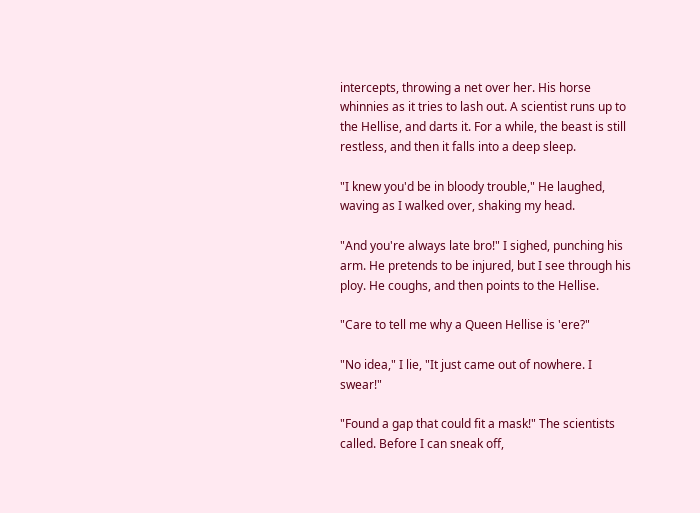intercepts, throwing a net over her. His horse whinnies as it tries to lash out. A scientist runs up to the Hellise, and darts it. For a while, the beast is still restless, and then it falls into a deep sleep.

"I knew you'd be in bloody trouble," He laughed, waving as I walked over, shaking my head.

"And you're always late bro!" I sighed, punching his arm. He pretends to be injured, but I see through his ploy. He coughs, and then points to the Hellise.

"Care to tell me why a Queen Hellise is 'ere?"

"No idea," I lie, "It just came out of nowhere. I swear!"

"Found a gap that could fit a mask!" The scientists called. Before I can sneak off,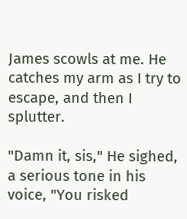James scowls at me. He catches my arm as I try to escape, and then I splutter.

"Damn it, sis," He sighed, a serious tone in his voice, "You risked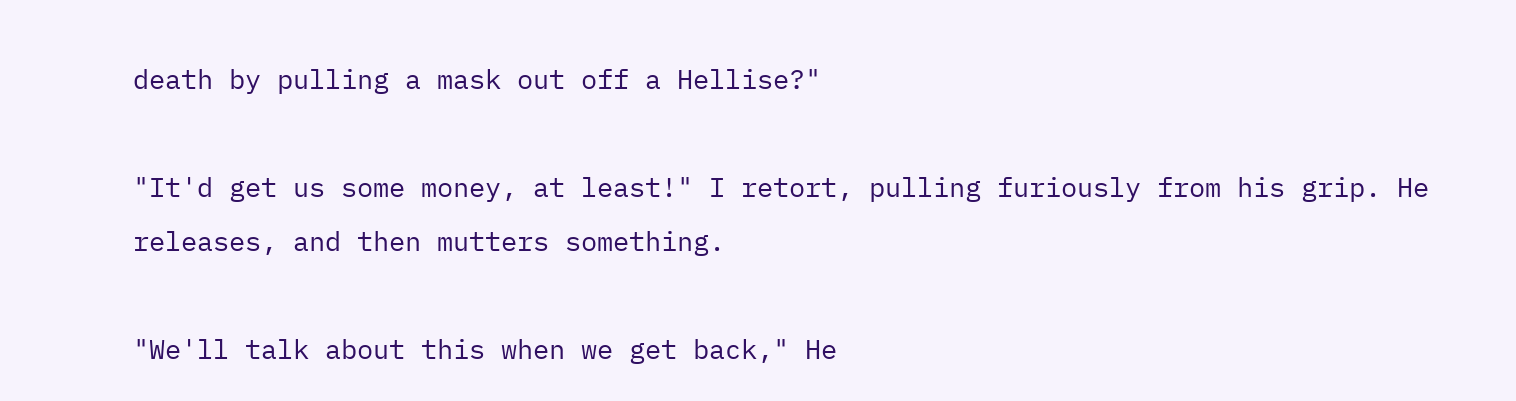death by pulling a mask out off a Hellise?"

"It'd get us some money, at least!" I retort, pulling furiously from his grip. He releases, and then mutters something.

"We'll talk about this when we get back," He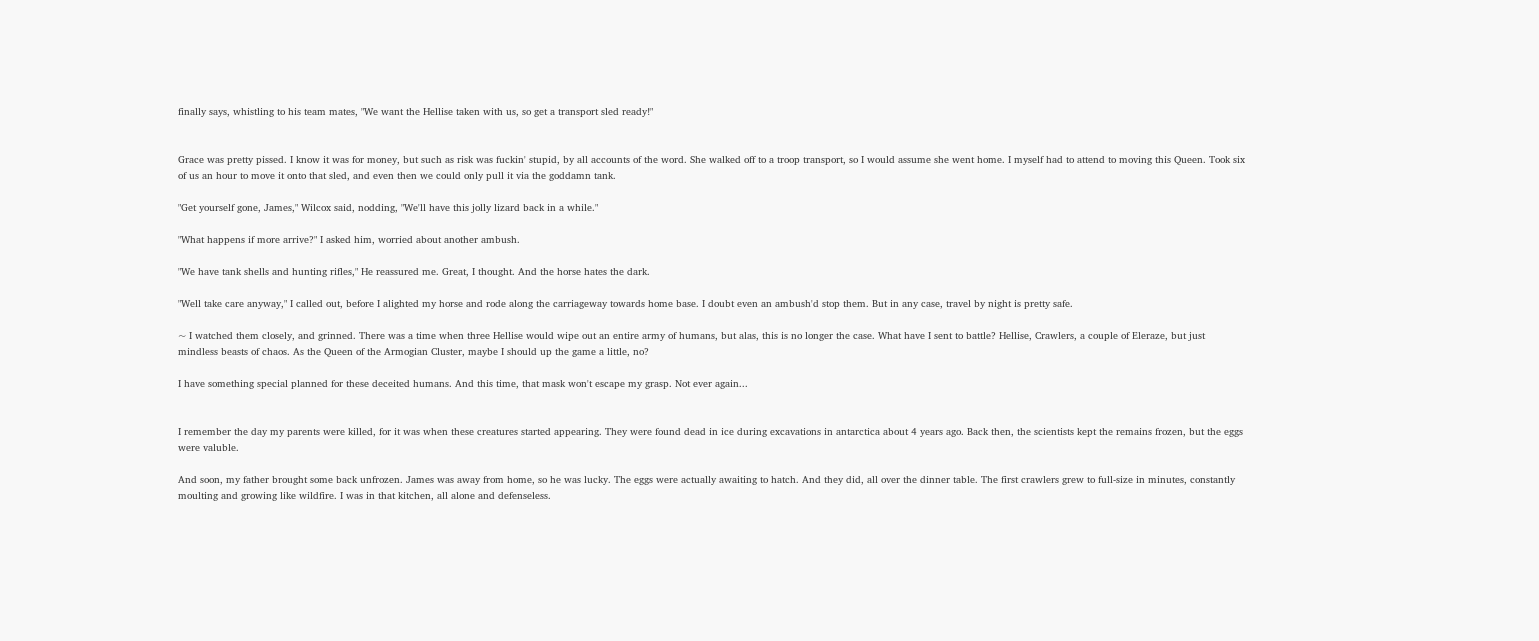finally says, whistling to his team mates, "We want the Hellise taken with us, so get a transport sled ready!"


Grace was pretty pissed. I know it was for money, but such as risk was fuckin' stupid, by all accounts of the word. She walked off to a troop transport, so I would assume she went home. I myself had to attend to moving this Queen. Took six of us an hour to move it onto that sled, and even then we could only pull it via the goddamn tank.

"Get yourself gone, James," Wilcox said, nodding, "We'll have this jolly lizard back in a while."

"What happens if more arrive?" I asked him, worried about another ambush.

"We have tank shells and hunting rifles," He reassured me. Great, I thought. And the horse hates the dark.

"Well take care anyway," I called out, before I alighted my horse and rode along the carriageway towards home base. I doubt even an ambush'd stop them. But in any case, travel by night is pretty safe.

~ I watched them closely, and grinned. There was a time when three Hellise would wipe out an entire army of humans, but alas, this is no longer the case. What have I sent to battle? Hellise, Crawlers, a couple of Eleraze, but just mindless beasts of chaos. As the Queen of the Armogian Cluster, maybe I should up the game a little, no?

I have something special planned for these deceited humans. And this time, that mask won't escape my grasp. Not ever again...


I remember the day my parents were killed, for it was when these creatures started appearing. They were found dead in ice during excavations in antarctica about 4 years ago. Back then, the scientists kept the remains frozen, but the eggs were valuble.

And soon, my father brought some back unfrozen. James was away from home, so he was lucky. The eggs were actually awaiting to hatch. And they did, all over the dinner table. The first crawlers grew to full-size in minutes, constantly moulting and growing like wildfire. I was in that kitchen, all alone and defenseless.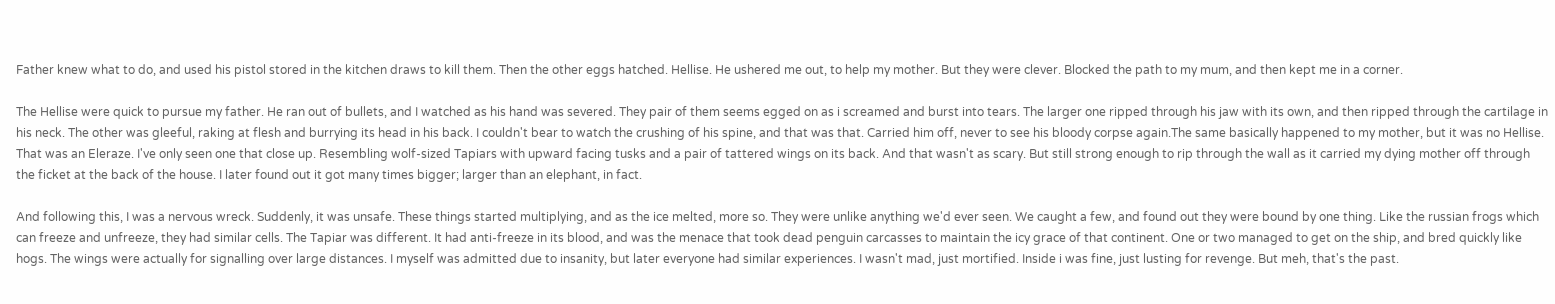Father knew what to do, and used his pistol stored in the kitchen draws to kill them. Then the other eggs hatched. Hellise. He ushered me out, to help my mother. But they were clever. Blocked the path to my mum, and then kept me in a corner.

The Hellise were quick to pursue my father. He ran out of bullets, and I watched as his hand was severed. They pair of them seems egged on as i screamed and burst into tears. The larger one ripped through his jaw with its own, and then ripped through the cartilage in his neck. The other was gleeful, raking at flesh and burrying its head in his back. I couldn't bear to watch the crushing of his spine, and that was that. Carried him off, never to see his bloody corpse again.The same basically happened to my mother, but it was no Hellise. That was an Eleraze. I've only seen one that close up. Resembling wolf-sized Tapiars with upward facing tusks and a pair of tattered wings on its back. And that wasn't as scary. But still strong enough to rip through the wall as it carried my dying mother off through the ficket at the back of the house. I later found out it got many times bigger; larger than an elephant, in fact.

And following this, I was a nervous wreck. Suddenly, it was unsafe. These things started multiplying, and as the ice melted, more so. They were unlike anything we'd ever seen. We caught a few, and found out they were bound by one thing. Like the russian frogs which can freeze and unfreeze, they had similar cells. The Tapiar was different. It had anti-freeze in its blood, and was the menace that took dead penguin carcasses to maintain the icy grace of that continent. One or two managed to get on the ship, and bred quickly like hogs. The wings were actually for signalling over large distances. I myself was admitted due to insanity, but later everyone had similar experiences. I wasn't mad, just mortified. Inside i was fine, just lusting for revenge. But meh, that's the past.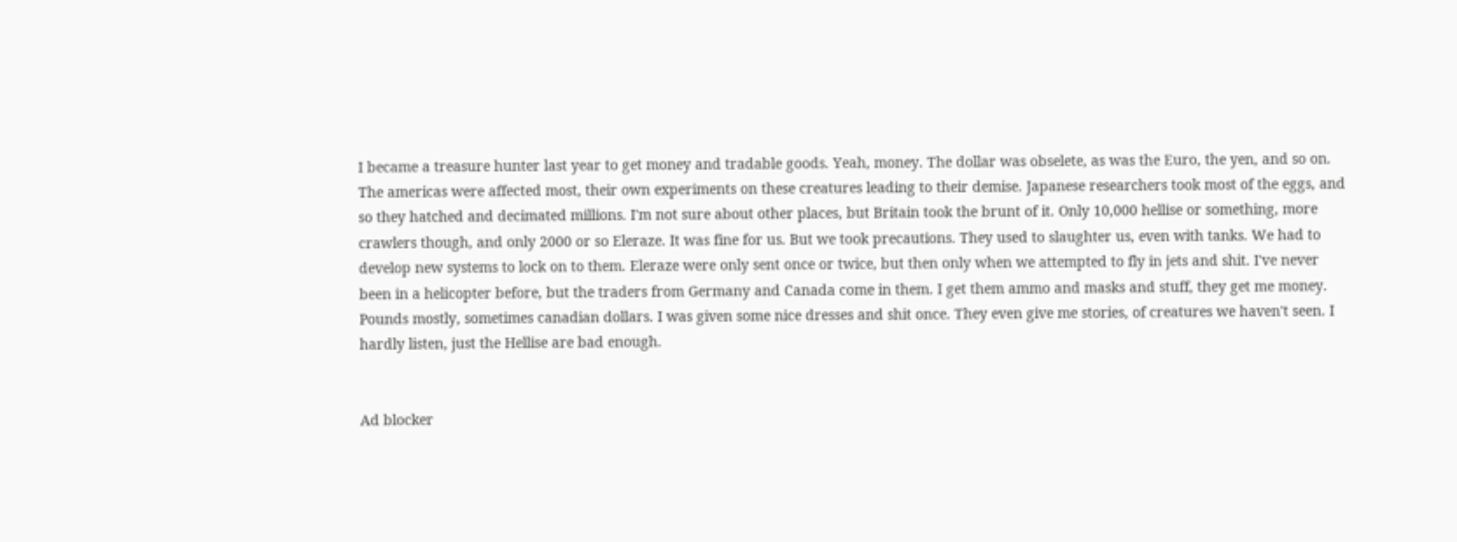I became a treasure hunter last year to get money and tradable goods. Yeah, money. The dollar was obselete, as was the Euro, the yen, and so on. The americas were affected most, their own experiments on these creatures leading to their demise. Japanese researchers took most of the eggs, and so they hatched and decimated millions. I'm not sure about other places, but Britain took the brunt of it. Only 10,000 hellise or something, more crawlers though, and only 2000 or so Eleraze. It was fine for us. But we took precautions. They used to slaughter us, even with tanks. We had to develop new systems to lock on to them. Eleraze were only sent once or twice, but then only when we attempted to fly in jets and shit. I've never been in a helicopter before, but the traders from Germany and Canada come in them. I get them ammo and masks and stuff, they get me money. Pounds mostly, sometimes canadian dollars. I was given some nice dresses and shit once. They even give me stories, of creatures we haven't seen. I hardly listen, just the Hellise are bad enough.


Ad blocker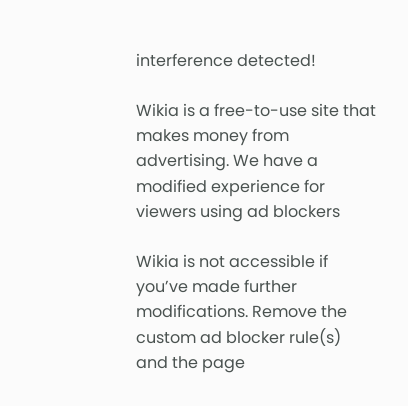interference detected!

Wikia is a free-to-use site that makes money from advertising. We have a modified experience for viewers using ad blockers

Wikia is not accessible if you’ve made further modifications. Remove the custom ad blocker rule(s) and the page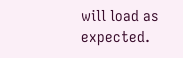will load as expected.